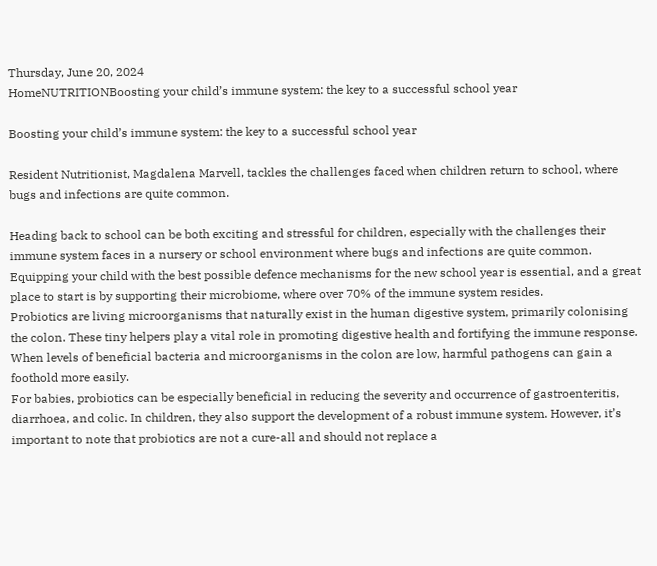Thursday, June 20, 2024
HomeNUTRITIONBoosting your child’s immune system: the key to a successful school year

Boosting your child’s immune system: the key to a successful school year

Resident Nutritionist, Magdalena Marvell, tackles the challenges faced when children return to school, where bugs and infections are quite common.

Heading back to school can be both exciting and stressful for children, especially with the challenges their immune system faces in a nursery or school environment where bugs and infections are quite common. Equipping your child with the best possible defence mechanisms for the new school year is essential, and a great place to start is by supporting their microbiome, where over 70% of the immune system resides.
Probiotics are living microorganisms that naturally exist in the human digestive system, primarily colonising the colon. These tiny helpers play a vital role in promoting digestive health and fortifying the immune response. When levels of beneficial bacteria and microorganisms in the colon are low, harmful pathogens can gain a foothold more easily.
For babies, probiotics can be especially beneficial in reducing the severity and occurrence of gastroenteritis, diarrhoea, and colic. In children, they also support the development of a robust immune system. However, it’s important to note that probiotics are not a cure-all and should not replace a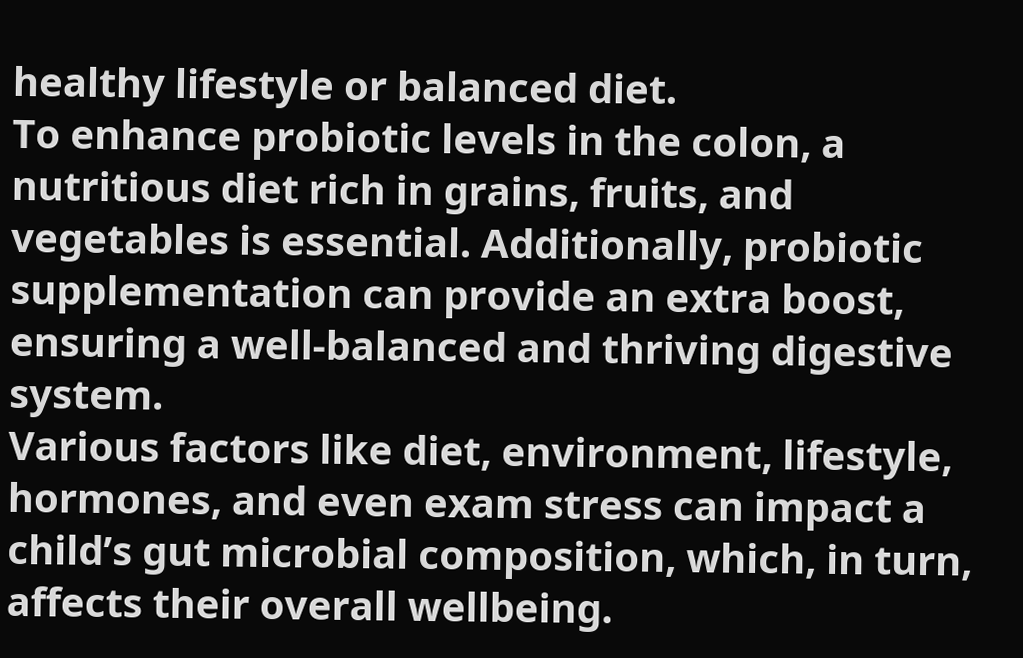healthy lifestyle or balanced diet.
To enhance probiotic levels in the colon, a nutritious diet rich in grains, fruits, and vegetables is essential. Additionally, probiotic supplementation can provide an extra boost, ensuring a well-balanced and thriving digestive system.
Various factors like diet, environment, lifestyle, hormones, and even exam stress can impact a child’s gut microbial composition, which, in turn, affects their overall wellbeing.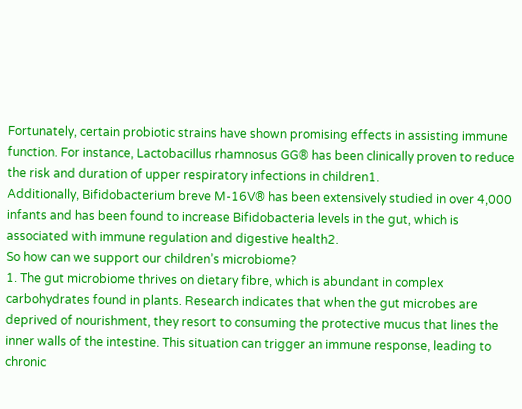Fortunately, certain probiotic strains have shown promising effects in assisting immune function. For instance, Lactobacillus rhamnosus GG® has been clinically proven to reduce the risk and duration of upper respiratory infections in children1.
Additionally, Bifidobacterium breve M-16V® has been extensively studied in over 4,000 infants and has been found to increase Bifidobacteria levels in the gut, which is associated with immune regulation and digestive health2.
So how can we support our children’s microbiome?
1. The gut microbiome thrives on dietary fibre, which is abundant in complex carbohydrates found in plants. Research indicates that when the gut microbes are deprived of nourishment, they resort to consuming the protective mucus that lines the inner walls of the intestine. This situation can trigger an immune response, leading to chronic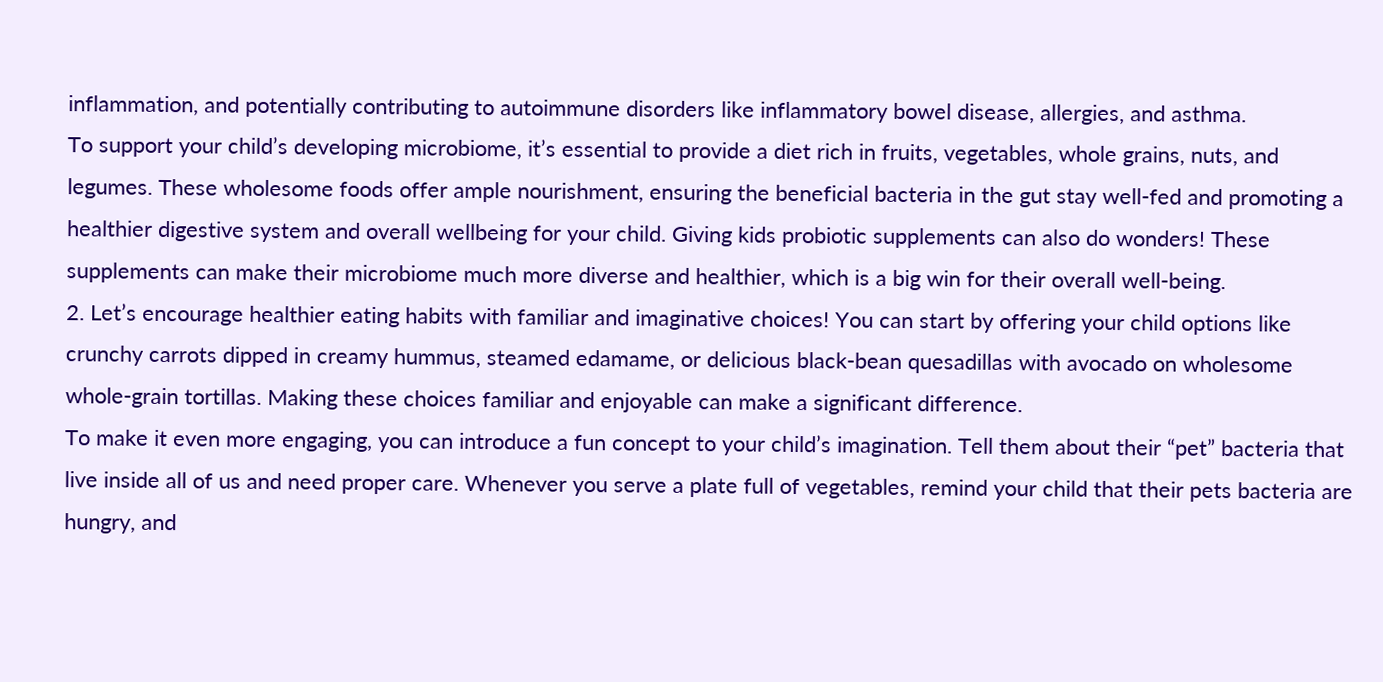inflammation, and potentially contributing to autoimmune disorders like inflammatory bowel disease, allergies, and asthma.
To support your child’s developing microbiome, it’s essential to provide a diet rich in fruits, vegetables, whole grains, nuts, and legumes. These wholesome foods offer ample nourishment, ensuring the beneficial bacteria in the gut stay well-fed and promoting a healthier digestive system and overall wellbeing for your child. Giving kids probiotic supplements can also do wonders! These supplements can make their microbiome much more diverse and healthier, which is a big win for their overall well-being.
2. Let’s encourage healthier eating habits with familiar and imaginative choices! You can start by offering your child options like crunchy carrots dipped in creamy hummus, steamed edamame, or delicious black-bean quesadillas with avocado on wholesome whole-grain tortillas. Making these choices familiar and enjoyable can make a significant difference.
To make it even more engaging, you can introduce a fun concept to your child’s imagination. Tell them about their “pet” bacteria that live inside all of us and need proper care. Whenever you serve a plate full of vegetables, remind your child that their pets bacteria are hungry, and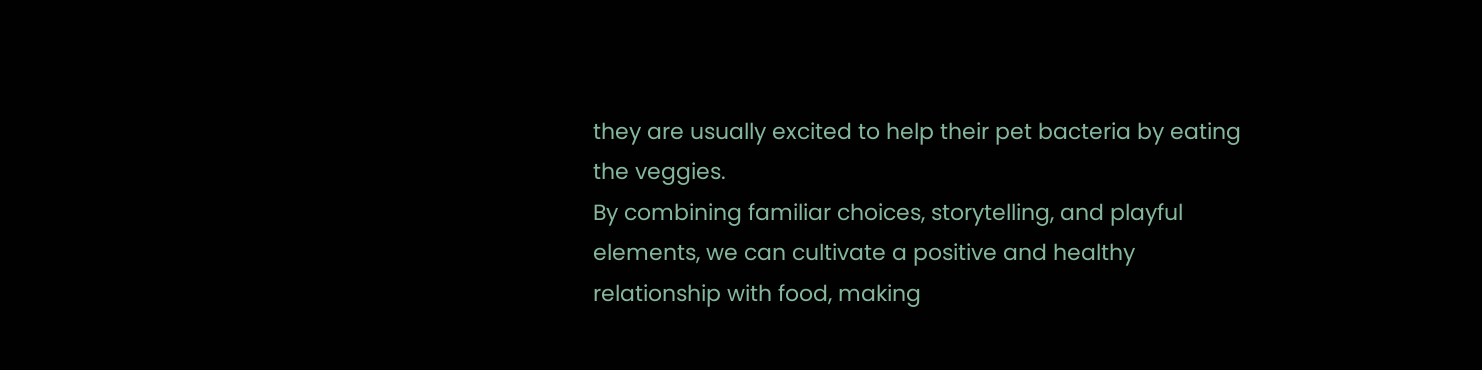they are usually excited to help their pet bacteria by eating the veggies.
By combining familiar choices, storytelling, and playful elements, we can cultivate a positive and healthy relationship with food, making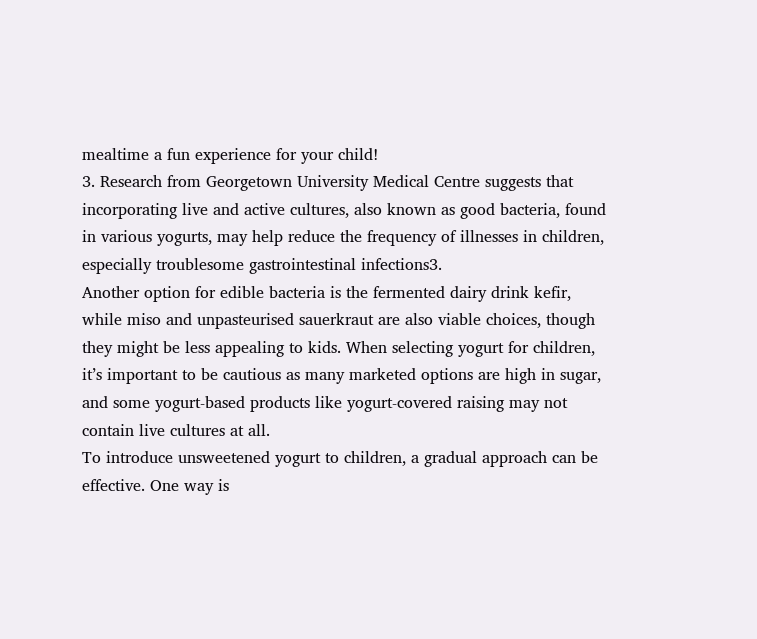mealtime a fun experience for your child!
3. Research from Georgetown University Medical Centre suggests that incorporating live and active cultures, also known as good bacteria, found in various yogurts, may help reduce the frequency of illnesses in children, especially troublesome gastrointestinal infections3.
Another option for edible bacteria is the fermented dairy drink kefir, while miso and unpasteurised sauerkraut are also viable choices, though they might be less appealing to kids. When selecting yogurt for children, it’s important to be cautious as many marketed options are high in sugar, and some yogurt-based products like yogurt-covered raising may not contain live cultures at all.
To introduce unsweetened yogurt to children, a gradual approach can be effective. One way is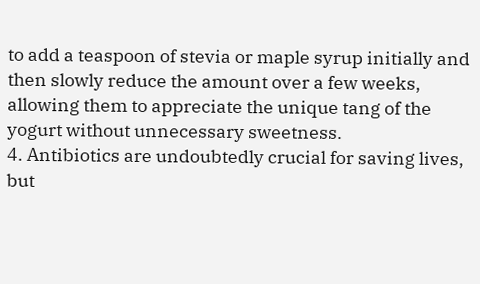to add a teaspoon of stevia or maple syrup initially and then slowly reduce the amount over a few weeks, allowing them to appreciate the unique tang of the yogurt without unnecessary sweetness.
4. Antibiotics are undoubtedly crucial for saving lives, but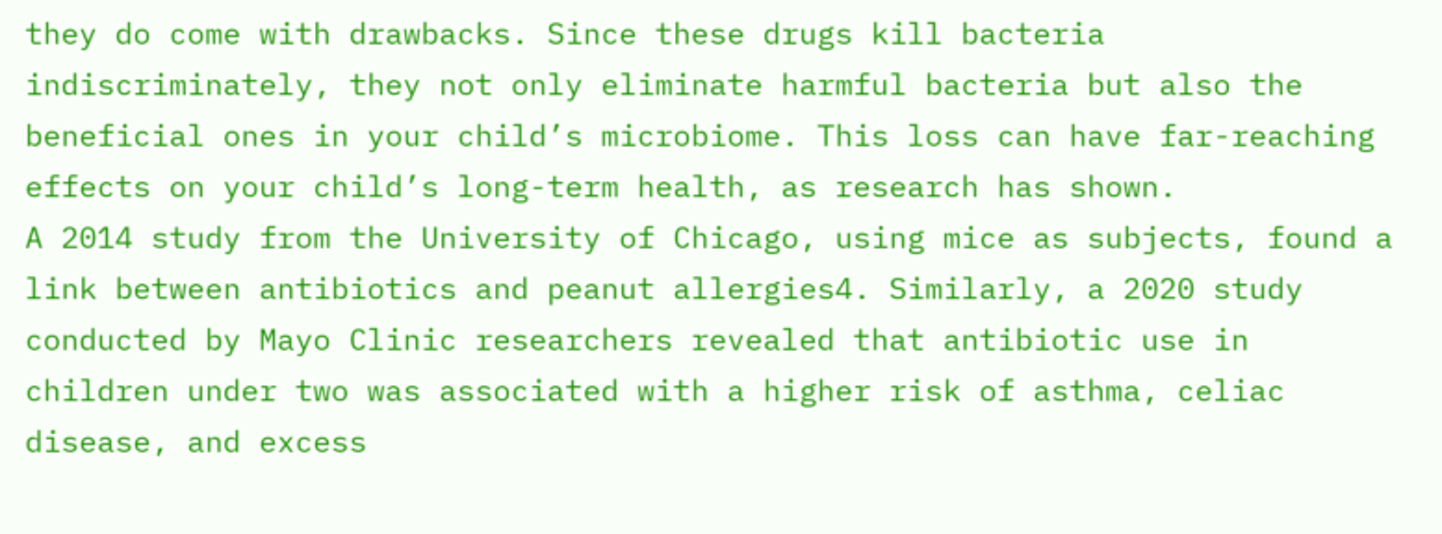they do come with drawbacks. Since these drugs kill bacteria indiscriminately, they not only eliminate harmful bacteria but also the beneficial ones in your child’s microbiome. This loss can have far-reaching effects on your child’s long-term health, as research has shown.
A 2014 study from the University of Chicago, using mice as subjects, found a link between antibiotics and peanut allergies4. Similarly, a 2020 study conducted by Mayo Clinic researchers revealed that antibiotic use in children under two was associated with a higher risk of asthma, celiac disease, and excess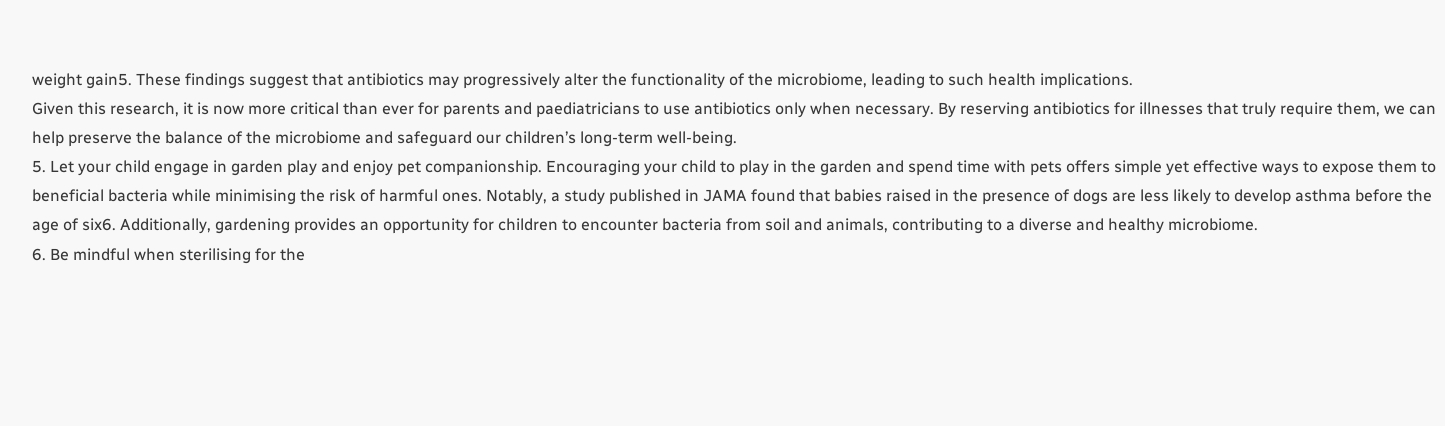weight gain5. These findings suggest that antibiotics may progressively alter the functionality of the microbiome, leading to such health implications.
Given this research, it is now more critical than ever for parents and paediatricians to use antibiotics only when necessary. By reserving antibiotics for illnesses that truly require them, we can help preserve the balance of the microbiome and safeguard our children’s long-term well-being.
5. Let your child engage in garden play and enjoy pet companionship. Encouraging your child to play in the garden and spend time with pets offers simple yet effective ways to expose them to beneficial bacteria while minimising the risk of harmful ones. Notably, a study published in JAMA found that babies raised in the presence of dogs are less likely to develop asthma before the age of six6. Additionally, gardening provides an opportunity for children to encounter bacteria from soil and animals, contributing to a diverse and healthy microbiome.
6. Be mindful when sterilising for the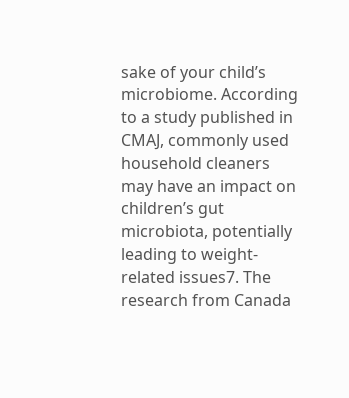sake of your child’s microbiome. According to a study published in CMAJ, commonly used household cleaners may have an impact on children’s gut microbiota, potentially leading to weight-related issues7. The research from Canada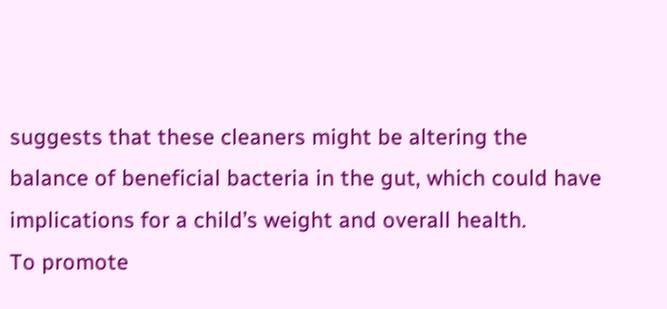suggests that these cleaners might be altering the balance of beneficial bacteria in the gut, which could have implications for a child’s weight and overall health.
To promote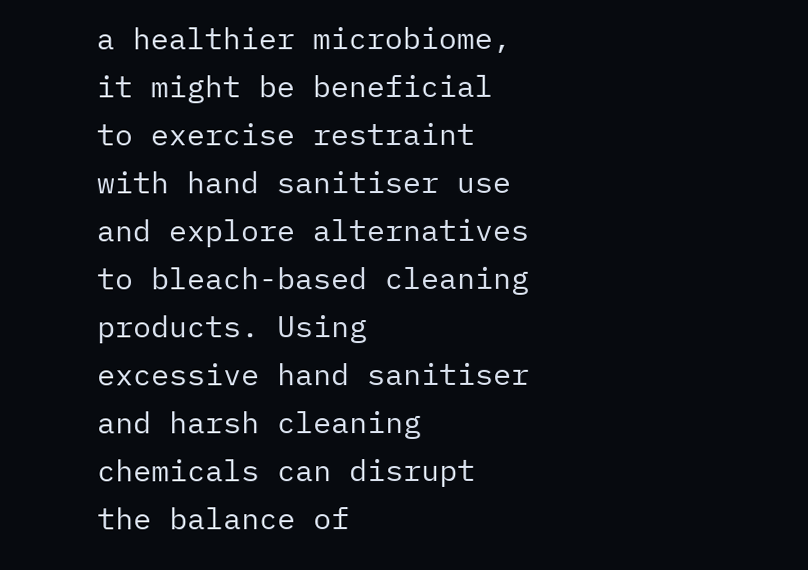a healthier microbiome, it might be beneficial to exercise restraint with hand sanitiser use and explore alternatives to bleach-based cleaning products. Using excessive hand sanitiser and harsh cleaning chemicals can disrupt the balance of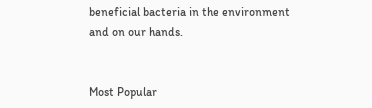beneficial bacteria in the environment and on our hands.


Most Popular